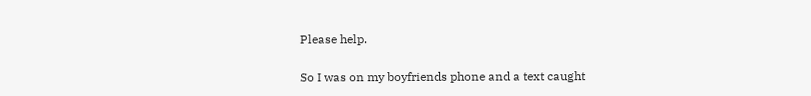Please help.

So I was on my boyfriends phone and a text caught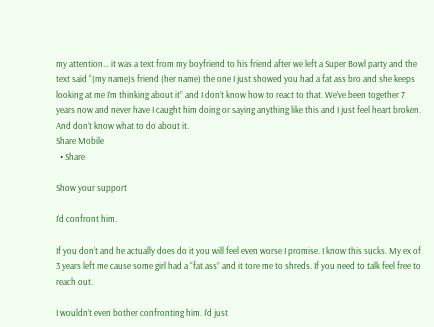my attention… it was a text from my boyfriend to his friend after we left a Super Bowl party and the text said “(my name)s friend (her name) the one I just showed you had a fat ass bro and she keeps looking at me I’m thinking about it” and I don’t know how to react to that. We’ve been together 7 years now and never have I caught him doing or saying anything like this and I just feel heart broken. And don’t know what to do about it.
Share Mobile
  • Share

Show your support

I’d confront him.

If you don’t and he actually does do it you will feel even worse I promise. I know this sucks. My ex of 3 years left me cause some girl had a “fat ass” and it tore me to shreds. If you need to talk feel free to reach out.

I wouldn’t even bother confronting him. I’d just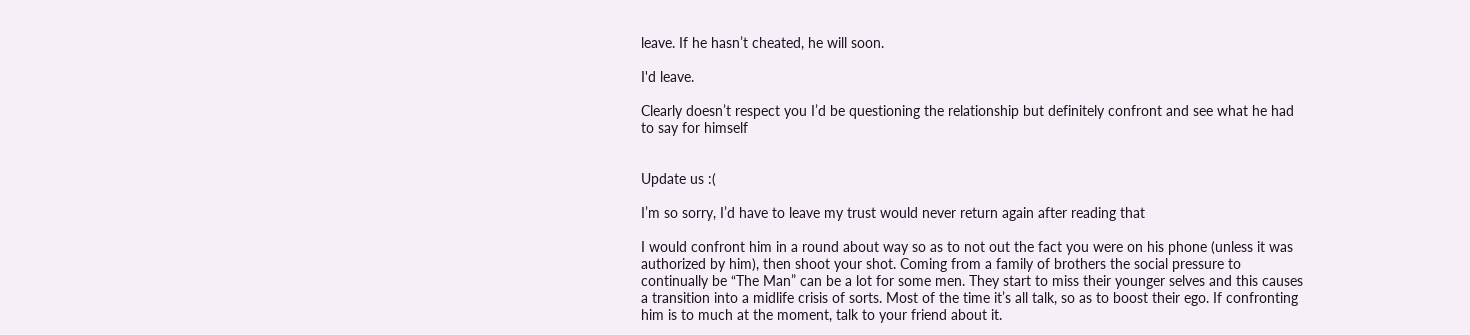leave. If he hasn’t cheated, he will soon.

I'd leave.

Clearly doesn’t respect you I’d be questioning the relationship but definitely confront and see what he had to say for himself


Update us :(

I’m so sorry, I’d have to leave my trust would never return again after reading that

I would confront him in a round about way so as to not out the fact you were on his phone (unless it was authorized by him), then shoot your shot. Coming from a family of brothers the social pressure to continually be “The Man” can be a lot for some men. They start to miss their younger selves and this causes a transition into a midlife crisis of sorts. Most of the time it’s all talk, so as to boost their ego. If confronting him is to much at the moment, talk to your friend about it.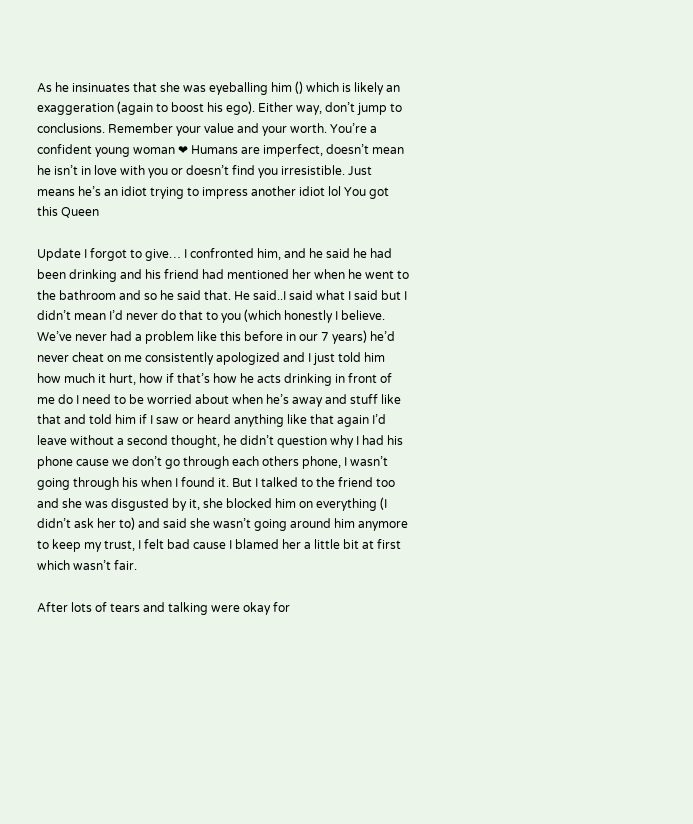As he insinuates that she was eyeballing him () which is likely an exaggeration (again to boost his ego). Either way, don’t jump to conclusions. Remember your value and your worth. You’re a confident young woman ❤ Humans are imperfect, doesn’t mean he isn’t in love with you or doesn’t find you irresistible. Just means he’s an idiot trying to impress another idiot lol You got this Queen

Update I forgot to give… I confronted him, and he said he had been drinking and his friend had mentioned her when he went to the bathroom and so he said that. He said..I said what I said but I didn’t mean I’d never do that to you (which honestly I believe. We’ve never had a problem like this before in our 7 years) he’d never cheat on me consistently apologized and I just told him how much it hurt, how if that’s how he acts drinking in front of me do I need to be worried about when he’s away and stuff like that and told him if I saw or heard anything like that again I’d leave without a second thought, he didn’t question why I had his phone cause we don’t go through each others phone, I wasn’t going through his when I found it. But I talked to the friend too and she was disgusted by it, she blocked him on everything (I didn’t ask her to) and said she wasn’t going around him anymore to keep my trust, I felt bad cause I blamed her a little bit at first which wasn’t fair.

After lots of tears and talking were okay for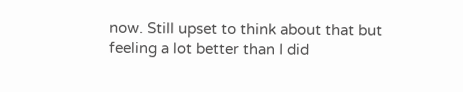now. Still upset to think about that but feeling a lot better than I did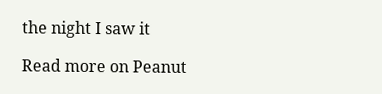the night I saw it

Read more on Peanut